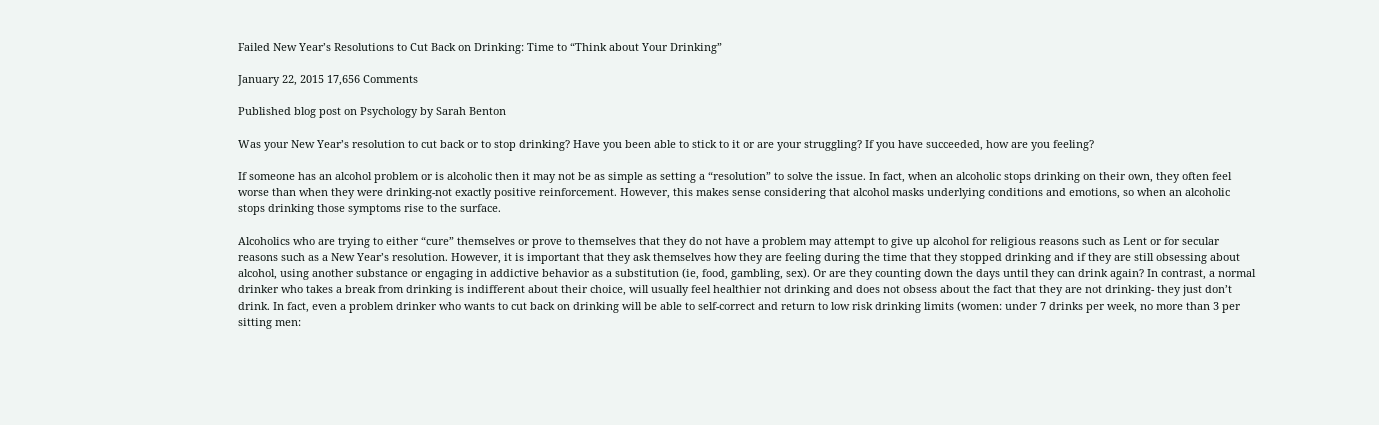Failed New Year’s Resolutions to Cut Back on Drinking: Time to “Think about Your Drinking”

January 22, 2015 17,656 Comments

Published blog post on Psychology by Sarah Benton

Was your New Year’s resolution to cut back or to stop drinking? Have you been able to stick to it or are your struggling? If you have succeeded, how are you feeling?

If someone has an alcohol problem or is alcoholic then it may not be as simple as setting a “resolution” to solve the issue. In fact, when an alcoholic stops drinking on their own, they often feel worse than when they were drinking-not exactly positive reinforcement. However, this makes sense considering that alcohol masks underlying conditions and emotions, so when an alcoholic stops drinking those symptoms rise to the surface.

Alcoholics who are trying to either “cure” themselves or prove to themselves that they do not have a problem may attempt to give up alcohol for religious reasons such as Lent or for secular reasons such as a New Year’s resolution. However, it is important that they ask themselves how they are feeling during the time that they stopped drinking and if they are still obsessing about alcohol, using another substance or engaging in addictive behavior as a substitution (ie, food, gambling, sex). Or are they counting down the days until they can drink again? In contrast, a normal drinker who takes a break from drinking is indifferent about their choice, will usually feel healthier not drinking and does not obsess about the fact that they are not drinking- they just don’t drink. In fact, even a problem drinker who wants to cut back on drinking will be able to self-correct and return to low risk drinking limits (women: under 7 drinks per week, no more than 3 per sitting men: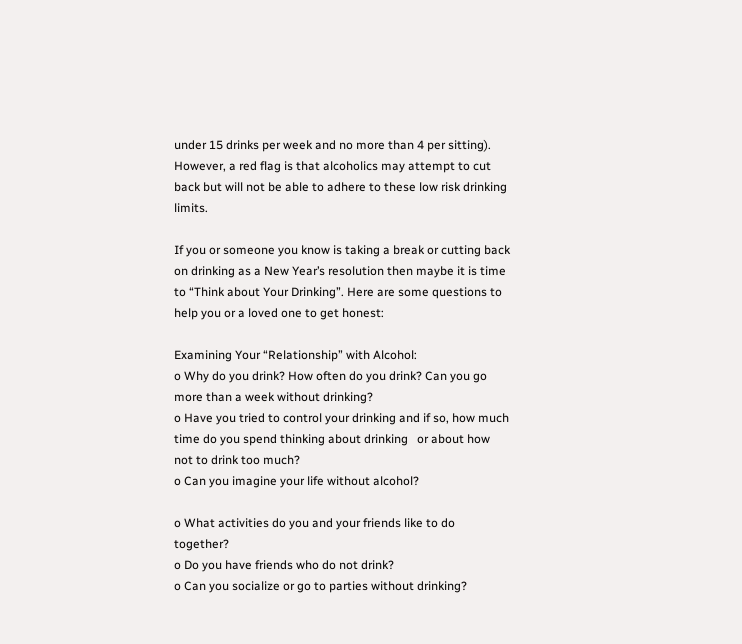under 15 drinks per week and no more than 4 per sitting). However, a red flag is that alcoholics may attempt to cut back but will not be able to adhere to these low risk drinking limits.

If you or someone you know is taking a break or cutting back on drinking as a New Year’s resolution then maybe it is time to “Think about Your Drinking”. Here are some questions to help you or a loved one to get honest:

Examining Your “Relationship” with Alcohol:
o Why do you drink? How often do you drink? Can you go more than a week without drinking?
o Have you tried to control your drinking and if so, how much time do you spend thinking about drinking   or about how not to drink too much?
o Can you imagine your life without alcohol?

o What activities do you and your friends like to do together?
o Do you have friends who do not drink?
o Can you socialize or go to parties without drinking?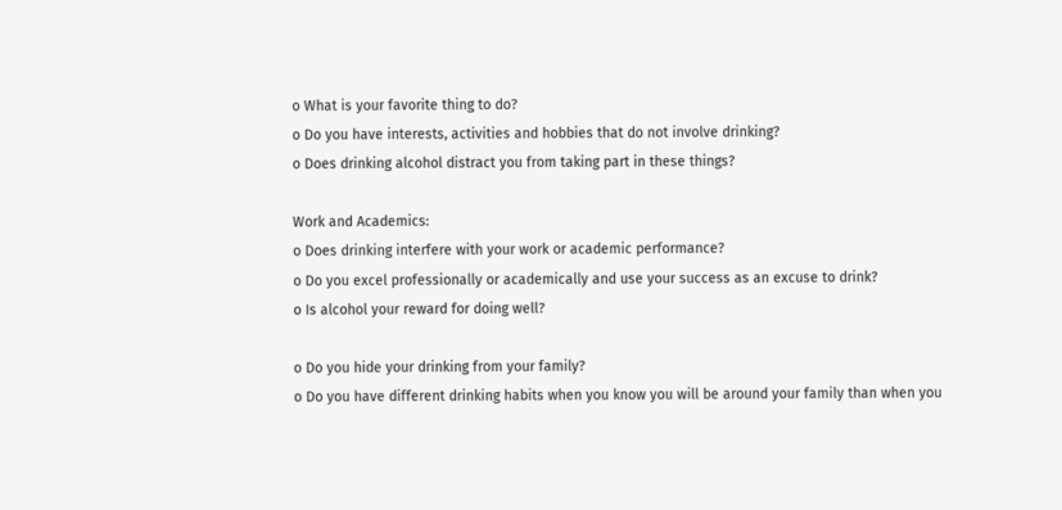o What is your favorite thing to do?
o Do you have interests, activities and hobbies that do not involve drinking?
o Does drinking alcohol distract you from taking part in these things?

Work and Academics:
o Does drinking interfere with your work or academic performance?
o Do you excel professionally or academically and use your success as an excuse to drink?
o Is alcohol your reward for doing well?

o Do you hide your drinking from your family?
o Do you have different drinking habits when you know you will be around your family than when you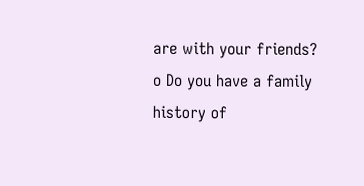are with your friends?
o Do you have a family history of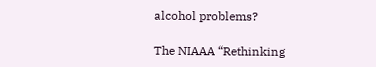alcohol problems?

The NIAAA “Rethinking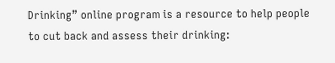Drinking” online program is a resource to help people to cut back and assess their drinking: